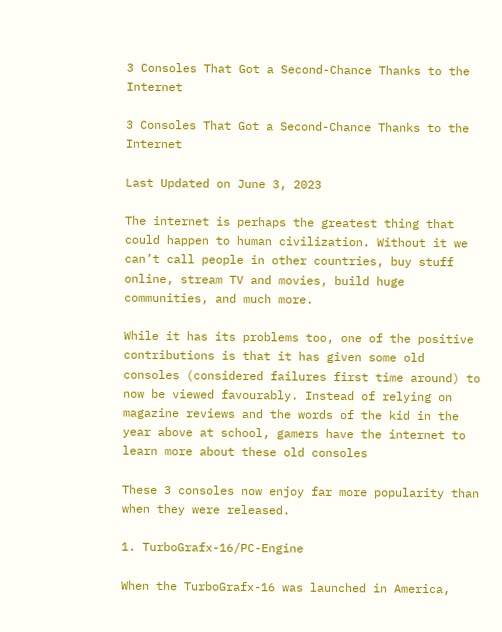3 Consoles That Got a Second-Chance Thanks to the Internet

3 Consoles That Got a Second-Chance Thanks to the Internet

Last Updated on June 3, 2023

The internet is perhaps the greatest thing that could happen to human civilization. Without it we can’t call people in other countries, buy stuff online, stream TV and movies, build huge communities, and much more.

While it has its problems too, one of the positive contributions is that it has given some old consoles (considered failures first time around) to now be viewed favourably. Instead of relying on magazine reviews and the words of the kid in the year above at school, gamers have the internet to learn more about these old consoles

These 3 consoles now enjoy far more popularity than when they were released.

1. TurboGrafx-16/PC-Engine

When the TurboGrafx-16 was launched in America,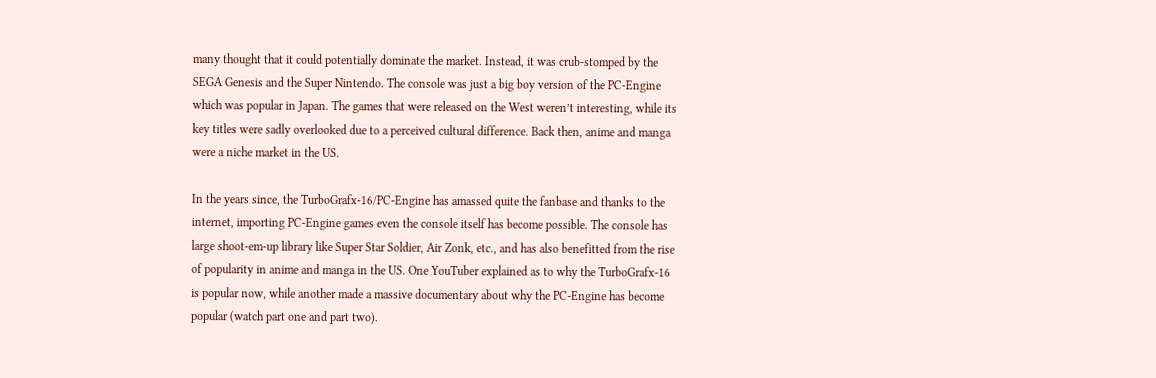many thought that it could potentially dominate the market. Instead, it was crub-stomped by the SEGA Genesis and the Super Nintendo. The console was just a big boy version of the PC-Engine which was popular in Japan. The games that were released on the West weren’t interesting, while its key titles were sadly overlooked due to a perceived cultural difference. Back then, anime and manga were a niche market in the US.

In the years since, the TurboGrafx-16/PC-Engine has amassed quite the fanbase and thanks to the internet, importing PC-Engine games even the console itself has become possible. The console has large shoot-em-up library like Super Star Soldier, Air Zonk, etc., and has also benefitted from the rise of popularity in anime and manga in the US. One YouTuber explained as to why the TurboGrafx-16 is popular now, while another made a massive documentary about why the PC-Engine has become popular (watch part one and part two).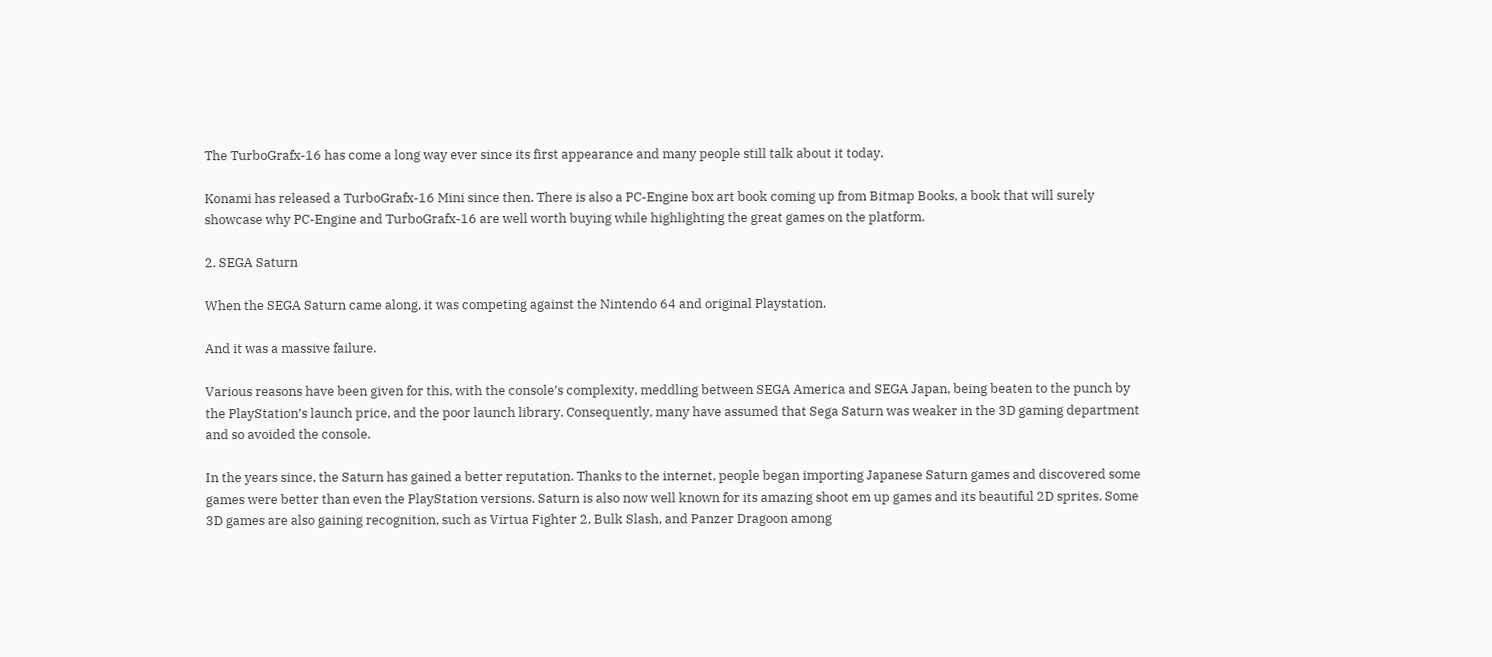The TurboGrafx-16 has come a long way ever since its first appearance and many people still talk about it today.

Konami has released a TurboGrafx-16 Mini since then. There is also a PC-Engine box art book coming up from Bitmap Books, a book that will surely showcase why PC-Engine and TurboGrafx-16 are well worth buying while highlighting the great games on the platform.

2. SEGA Saturn

When the SEGA Saturn came along, it was competing against the Nintendo 64 and original Playstation.

And it was a massive failure.

Various reasons have been given for this, with the console’s complexity, meddling between SEGA America and SEGA Japan, being beaten to the punch by the PlayStation’s launch price, and the poor launch library. Consequently, many have assumed that Sega Saturn was weaker in the 3D gaming department and so avoided the console.

In the years since, the Saturn has gained a better reputation. Thanks to the internet, people began importing Japanese Saturn games and discovered some games were better than even the PlayStation versions. Saturn is also now well known for its amazing shoot em up games and its beautiful 2D sprites. Some 3D games are also gaining recognition, such as Virtua Fighter 2, Bulk Slash, and Panzer Dragoon among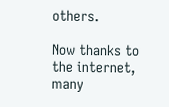others.

Now thanks to the internet, many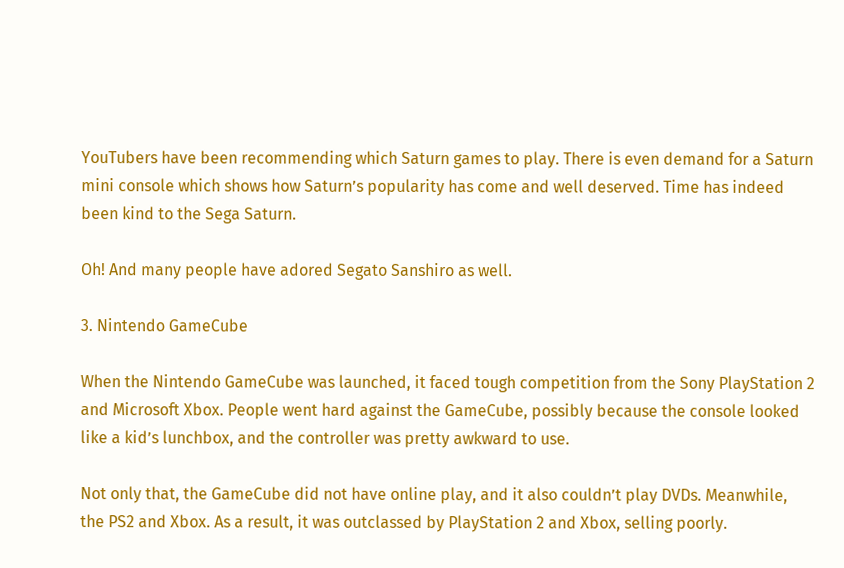YouTubers have been recommending which Saturn games to play. There is even demand for a Saturn mini console which shows how Saturn’s popularity has come and well deserved. Time has indeed been kind to the Sega Saturn.

Oh! And many people have adored Segato Sanshiro as well.

3. Nintendo GameCube

When the Nintendo GameCube was launched, it faced tough competition from the Sony PlayStation 2 and Microsoft Xbox. People went hard against the GameCube, possibly because the console looked like a kid’s lunchbox, and the controller was pretty awkward to use.

Not only that, the GameCube did not have online play, and it also couldn’t play DVDs. Meanwhile, the PS2 and Xbox. As a result, it was outclassed by PlayStation 2 and Xbox, selling poorly.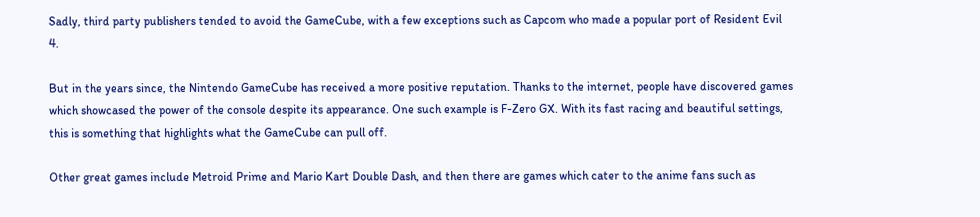Sadly, third party publishers tended to avoid the GameCube, with a few exceptions such as Capcom who made a popular port of Resident Evil 4.

But in the years since, the Nintendo GameCube has received a more positive reputation. Thanks to the internet, people have discovered games which showcased the power of the console despite its appearance. One such example is F-Zero GX. With its fast racing and beautiful settings, this is something that highlights what the GameCube can pull off.

Other great games include Metroid Prime and Mario Kart Double Dash, and then there are games which cater to the anime fans such as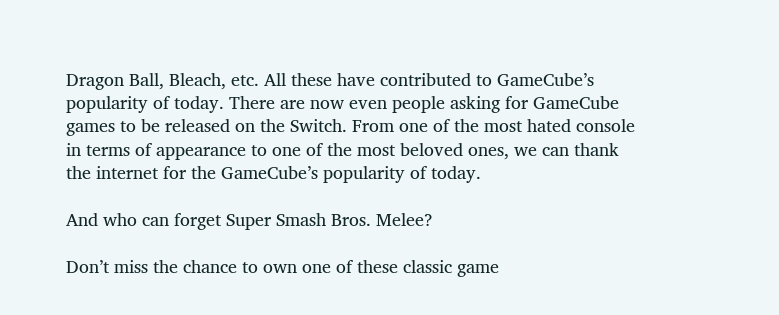Dragon Ball, Bleach, etc. All these have contributed to GameCube’s popularity of today. There are now even people asking for GameCube games to be released on the Switch. From one of the most hated console in terms of appearance to one of the most beloved ones, we can thank the internet for the GameCube’s popularity of today.

And who can forget Super Smash Bros. Melee?

Don’t miss the chance to own one of these classic game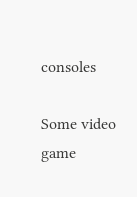consoles

Some video game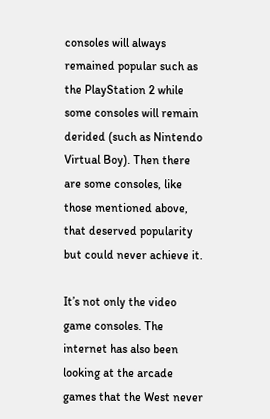consoles will always remained popular such as the PlayStation 2 while some consoles will remain derided (such as Nintendo Virtual Boy). Then there are some consoles, like those mentioned above, that deserved popularity but could never achieve it.

It’s not only the video game consoles. The internet has also been looking at the arcade games that the West never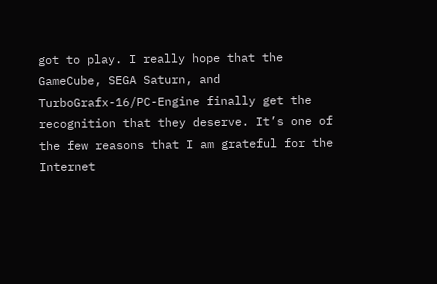got to play. I really hope that the GameCube, SEGA Saturn, and TurboGrafx-16/PC-Engine finally get the recognition that they deserve. It’s one of the few reasons that I am grateful for the Internet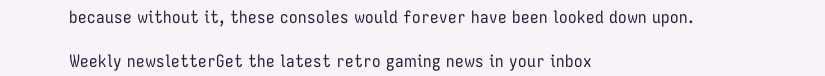because without it, these consoles would forever have been looked down upon.

Weekly newsletterGet the latest retro gaming news in your inbox